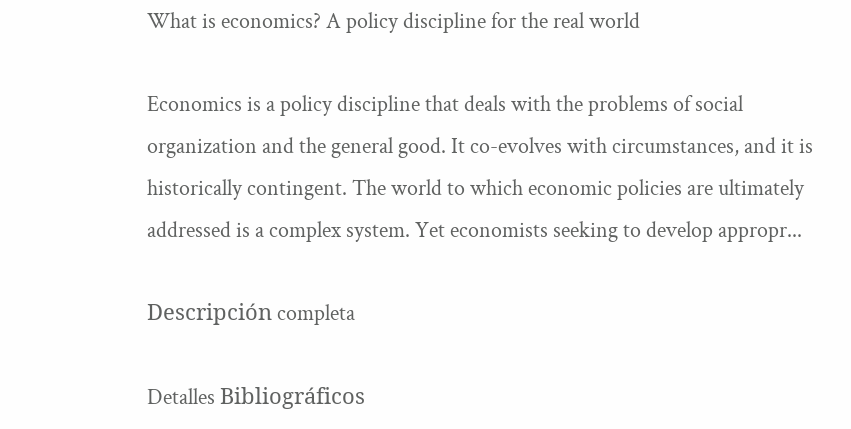What is economics? A policy discipline for the real world

Economics is a policy discipline that deals with the problems of social organization and the general good. It co-evolves with circumstances, and it is historically contingent. The world to which economic policies are ultimately addressed is a complex system. Yet economists seeking to develop appropr...

Descripción completa

Detalles Bibliográficos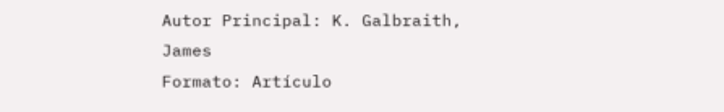Autor Principal: K. Galbraith, James
Formato: Artículo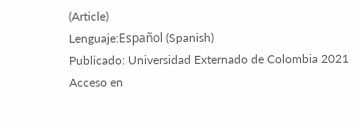(Article)
Lenguaje:Español (Spanish)
Publicado: Universidad Externado de Colombia 2021
Acceso en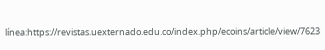línea:https://revistas.uexternado.edu.co/index.php/ecoins/article/view/7623